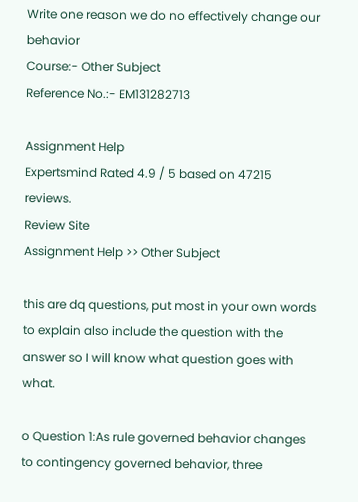Write one reason we do no effectively change our behavior
Course:- Other Subject
Reference No.:- EM131282713

Assignment Help
Expertsmind Rated 4.9 / 5 based on 47215 reviews.
Review Site
Assignment Help >> Other Subject

this are dq questions, put most in your own words to explain also include the question with the answer so I will know what question goes with what.

o Question 1:As rule governed behavior changes to contingency governed behavior, three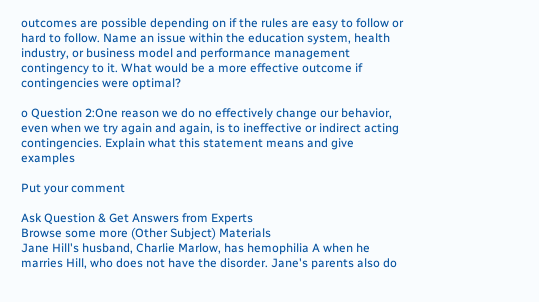outcomes are possible depending on if the rules are easy to follow or hard to follow. Name an issue within the education system, health industry, or business model and performance management contingency to it. What would be a more effective outcome if contingencies were optimal?

o Question 2:One reason we do no effectively change our behavior, even when we try again and again, is to ineffective or indirect acting contingencies. Explain what this statement means and give examples

Put your comment

Ask Question & Get Answers from Experts
Browse some more (Other Subject) Materials
Jane Hill's husband, Charlie Marlow, has hemophilia A when he marries Hill, who does not have the disorder. Jane's parents also do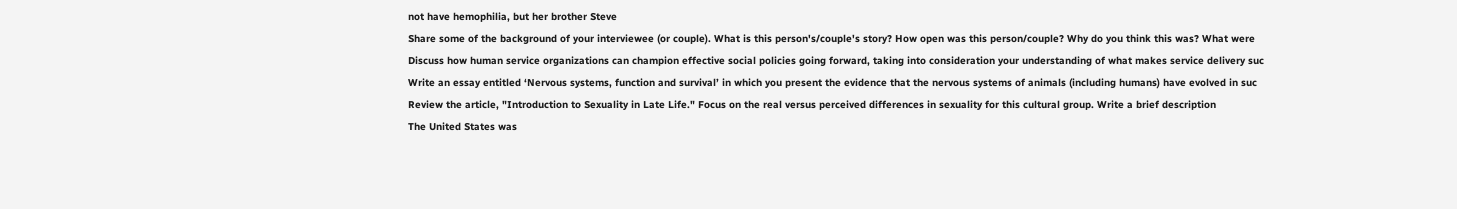not have hemophilia, but her brother Steve
Share some of the background of your interviewee (or couple). What is this person's/couple's story? How open was this person/couple? Why do you think this was? What were
Discuss how human service organizations can champion effective social policies going forward, taking into consideration your understanding of what makes service delivery suc
Write an essay entitled ‘Nervous systems, function and survival’ in which you present the evidence that the nervous systems of animals (including humans) have evolved in suc
Review the article, "Introduction to Sexuality in Late Life." Focus on the real versus perceived differences in sexuality for this cultural group. Write a brief description
The United States was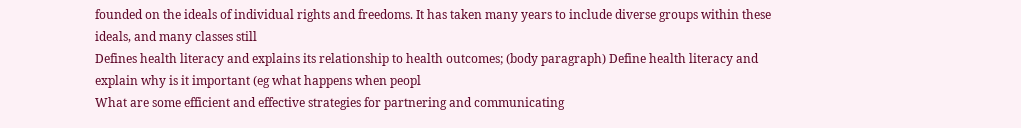founded on the ideals of individual rights and freedoms. It has taken many years to include diverse groups within these ideals, and many classes still
Defines health literacy and explains its relationship to health outcomes; (body paragraph) Define health literacy and explain why is it important (eg what happens when peopl
What are some efficient and effective strategies for partnering and communicating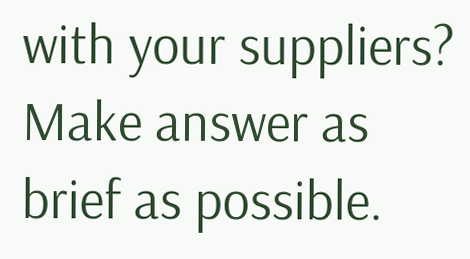with your suppliers? Make answer as brief as possible.